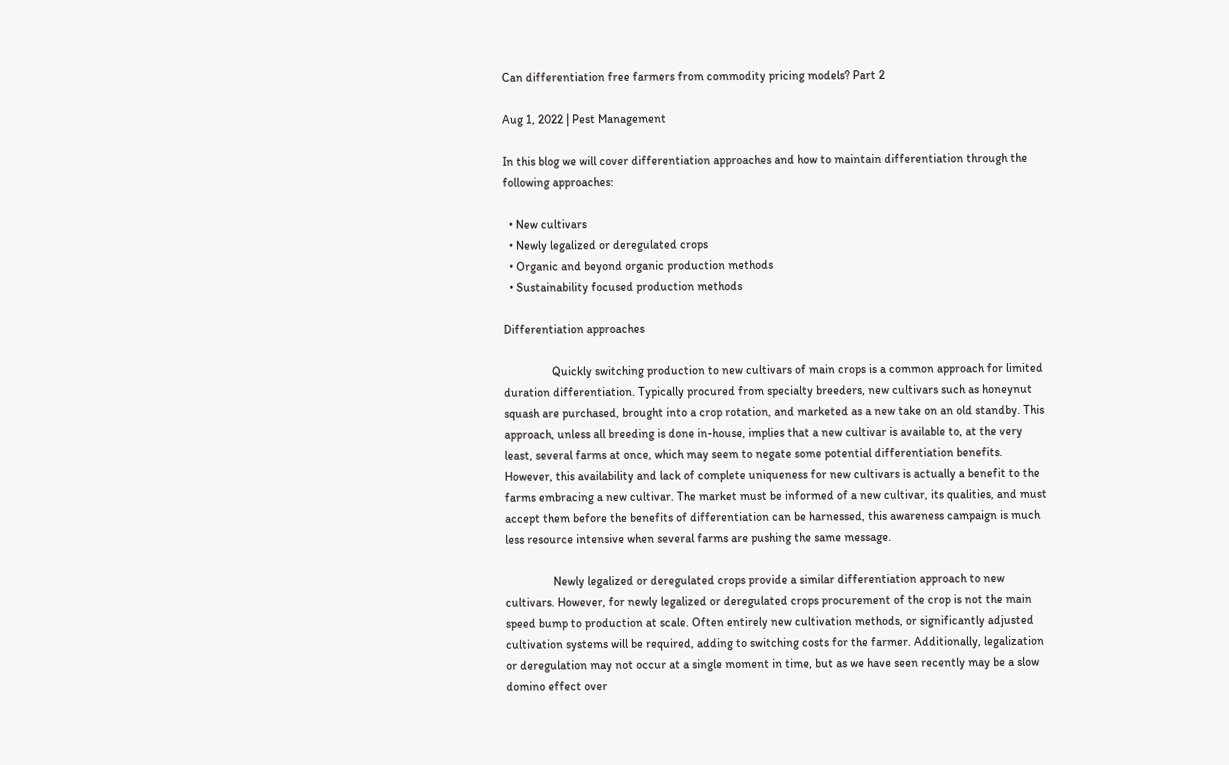Can differentiation free farmers from commodity pricing models? Part 2

Aug 1, 2022 | Pest Management

In this blog we will cover differentiation approaches and how to maintain differentiation through the following approaches:

  • New cultivars
  • Newly legalized or deregulated crops
  • Organic and beyond organic production methods
  • Sustainability focused production methods

Differentiation approaches

                Quickly switching production to new cultivars of main crops is a common approach for limited duration differentiation. Typically procured from specialty breeders, new cultivars such as honeynut squash are purchased, brought into a crop rotation, and marketed as a new take on an old standby. This approach, unless all breeding is done in-house, implies that a new cultivar is available to, at the very least, several farms at once, which may seem to negate some potential differentiation benefits. However, this availability and lack of complete uniqueness for new cultivars is actually a benefit to the farms embracing a new cultivar. The market must be informed of a new cultivar, its qualities, and must accept them before the benefits of differentiation can be harnessed, this awareness campaign is much less resource intensive when several farms are pushing the same message.

                Newly legalized or deregulated crops provide a similar differentiation approach to new cultivars. However, for newly legalized or deregulated crops procurement of the crop is not the main speed bump to production at scale. Often entirely new cultivation methods, or significantly adjusted cultivation systems will be required, adding to switching costs for the farmer. Additionally, legalization or deregulation may not occur at a single moment in time, but as we have seen recently may be a slow domino effect over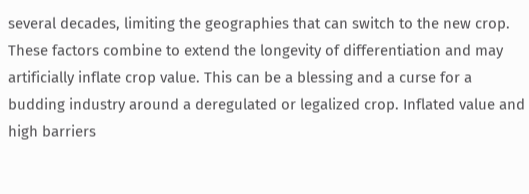several decades, limiting the geographies that can switch to the new crop. These factors combine to extend the longevity of differentiation and may artificially inflate crop value. This can be a blessing and a curse for a budding industry around a deregulated or legalized crop. Inflated value and high barriers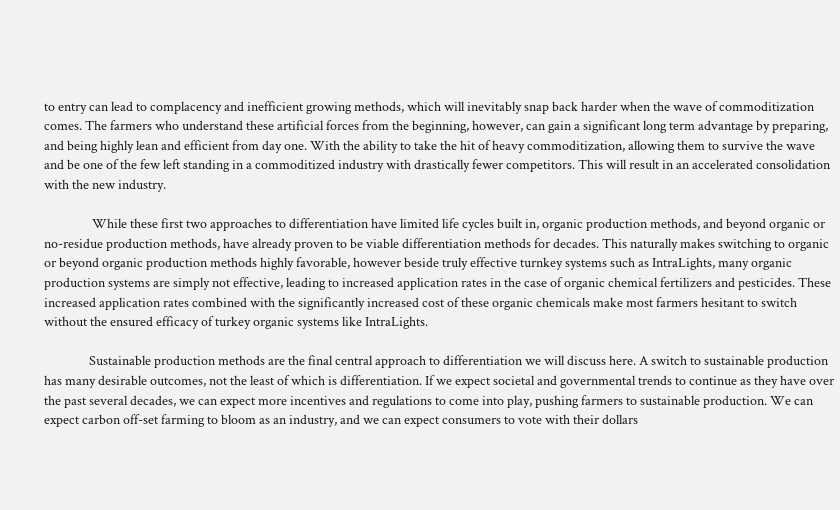to entry can lead to complacency and inefficient growing methods, which will inevitably snap back harder when the wave of commoditization comes. The farmers who understand these artificial forces from the beginning, however, can gain a significant long term advantage by preparing, and being highly lean and efficient from day one. With the ability to take the hit of heavy commoditization, allowing them to survive the wave and be one of the few left standing in a commoditized industry with drastically fewer competitors. This will result in an accelerated consolidation with the new industry.

                While these first two approaches to differentiation have limited life cycles built in, organic production methods, and beyond organic or no-residue production methods, have already proven to be viable differentiation methods for decades. This naturally makes switching to organic or beyond organic production methods highly favorable, however beside truly effective turnkey systems such as IntraLights, many organic production systems are simply not effective, leading to increased application rates in the case of organic chemical fertilizers and pesticides. These increased application rates combined with the significantly increased cost of these organic chemicals make most farmers hesitant to switch without the ensured efficacy of turkey organic systems like IntraLights.

               Sustainable production methods are the final central approach to differentiation we will discuss here. A switch to sustainable production has many desirable outcomes, not the least of which is differentiation. If we expect societal and governmental trends to continue as they have over the past several decades, we can expect more incentives and regulations to come into play, pushing farmers to sustainable production. We can expect carbon off-set farming to bloom as an industry, and we can expect consumers to vote with their dollars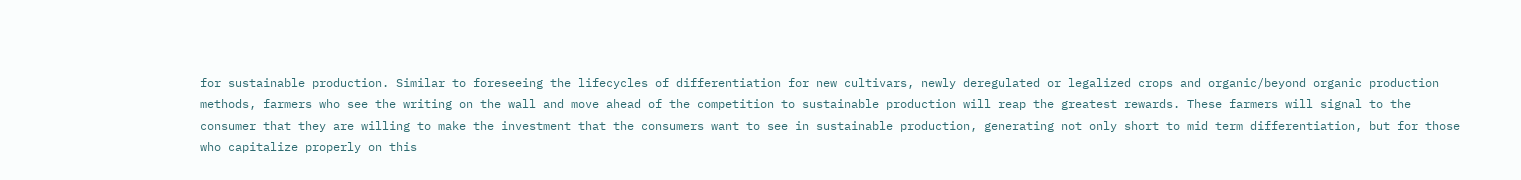for sustainable production. Similar to foreseeing the lifecycles of differentiation for new cultivars, newly deregulated or legalized crops and organic/beyond organic production methods, farmers who see the writing on the wall and move ahead of the competition to sustainable production will reap the greatest rewards. These farmers will signal to the consumer that they are willing to make the investment that the consumers want to see in sustainable production, generating not only short to mid term differentiation, but for those who capitalize properly on this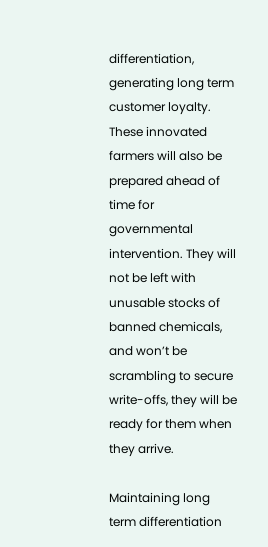differentiation, generating long term customer loyalty. These innovated farmers will also be prepared ahead of time for governmental intervention. They will not be left with unusable stocks of banned chemicals, and won’t be scrambling to secure write-offs, they will be ready for them when they arrive.

Maintaining long term differentiation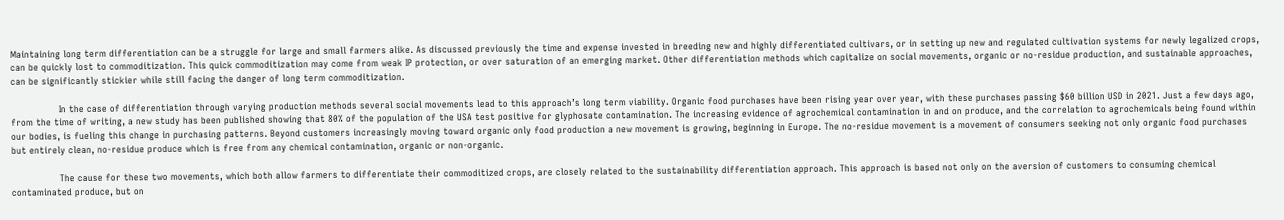Maintaining long term differentiation can be a struggle for large and small farmers alike. As discussed previously the time and expense invested in breeding new and highly differentiated cultivars, or in setting up new and regulated cultivation systems for newly legalized crops, can be quickly lost to commoditization. This quick commoditization may come from weak IP protection, or over saturation of an emerging market. Other differentiation methods which capitalize on social movements, organic or no-residue production, and sustainable approaches, can be significantly stickier while still facing the danger of long term commoditization.

                In the case of differentiation through varying production methods several social movements lead to this approach’s long term viability. Organic food purchases have been rising year over year, with these purchases passing $60 billion USD in 2021. Just a few days ago, from the time of writing, a new study has been published showing that 80% of the population of the USA test positive for glyphosate contamination. The increasing evidence of agrochemical contamination in and on produce, and the correlation to agrochemicals being found within our bodies, is fueling this change in purchasing patterns. Beyond customers increasingly moving toward organic only food production a new movement is growing, beginning in Europe. The no-residue movement is a movement of consumers seeking not only organic food purchases but entirely clean, no-residue produce which is free from any chemical contamination, organic or non-organic.

                The cause for these two movements, which both allow farmers to differentiate their commoditized crops, are closely related to the sustainability differentiation approach. This approach is based not only on the aversion of customers to consuming chemical contaminated produce, but on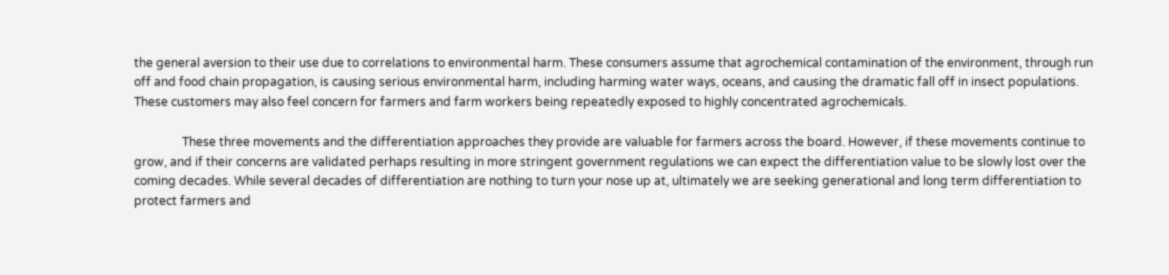the general aversion to their use due to correlations to environmental harm. These consumers assume that agrochemical contamination of the environment, through run off and food chain propagation, is causing serious environmental harm, including harming water ways, oceans, and causing the dramatic fall off in insect populations. These customers may also feel concern for farmers and farm workers being repeatedly exposed to highly concentrated agrochemicals.

                These three movements and the differentiation approaches they provide are valuable for farmers across the board. However, if these movements continue to grow, and if their concerns are validated perhaps resulting in more stringent government regulations we can expect the differentiation value to be slowly lost over the coming decades. While several decades of differentiation are nothing to turn your nose up at, ultimately we are seeking generational and long term differentiation to protect farmers and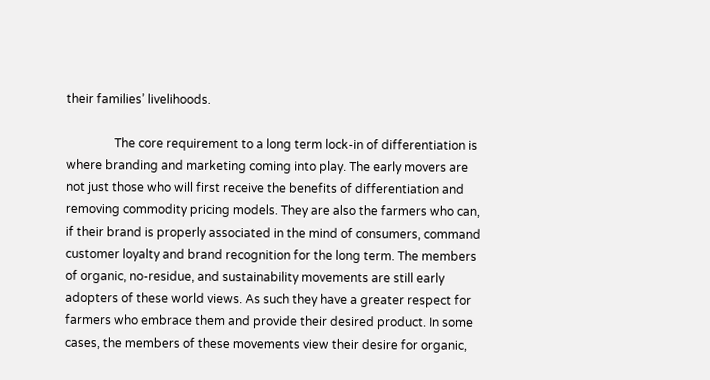their families’ livelihoods.

                The core requirement to a long term lock-in of differentiation is where branding and marketing coming into play. The early movers are not just those who will first receive the benefits of differentiation and removing commodity pricing models. They are also the farmers who can, if their brand is properly associated in the mind of consumers, command customer loyalty and brand recognition for the long term. The members of organic, no-residue, and sustainability movements are still early adopters of these world views. As such they have a greater respect for farmers who embrace them and provide their desired product. In some cases, the members of these movements view their desire for organic,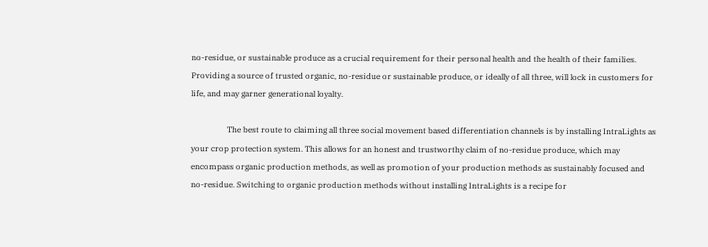no-residue, or sustainable produce as a crucial requirement for their personal health and the health of their families. Providing a source of trusted organic, no-residue or sustainable produce, or ideally of all three, will lock in customers for life, and may garner generational loyalty.

                  The best route to claiming all three social movement based differentiation channels is by installing IntraLights as your crop protection system. This allows for an honest and trustworthy claim of no-residue produce, which may encompass organic production methods, as well as promotion of your production methods as sustainably focused and no-residue. Switching to organic production methods without installing IntraLights is a recipe for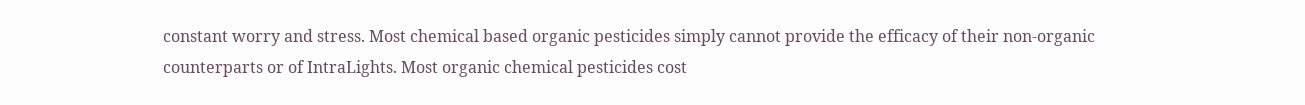constant worry and stress. Most chemical based organic pesticides simply cannot provide the efficacy of their non-organic counterparts or of IntraLights. Most organic chemical pesticides cost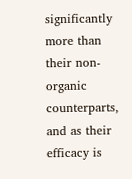significantly more than their non-organic counterparts, and as their efficacy is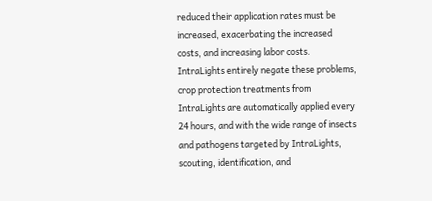reduced their application rates must be increased, exacerbating the increased costs, and increasing labor costs. IntraLights entirely negate these problems, crop protection treatments from IntraLights are automatically applied every 24 hours, and with the wide range of insects and pathogens targeted by IntraLights, scouting, identification, and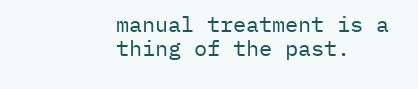manual treatment is a thing of the past.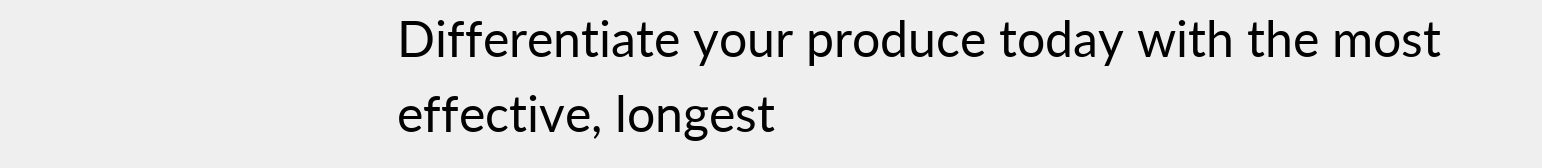Differentiate your produce today with the most effective, longest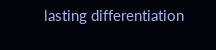lasting differentiation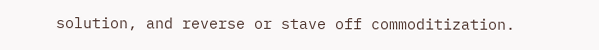solution, and reverse or stave off commoditization.